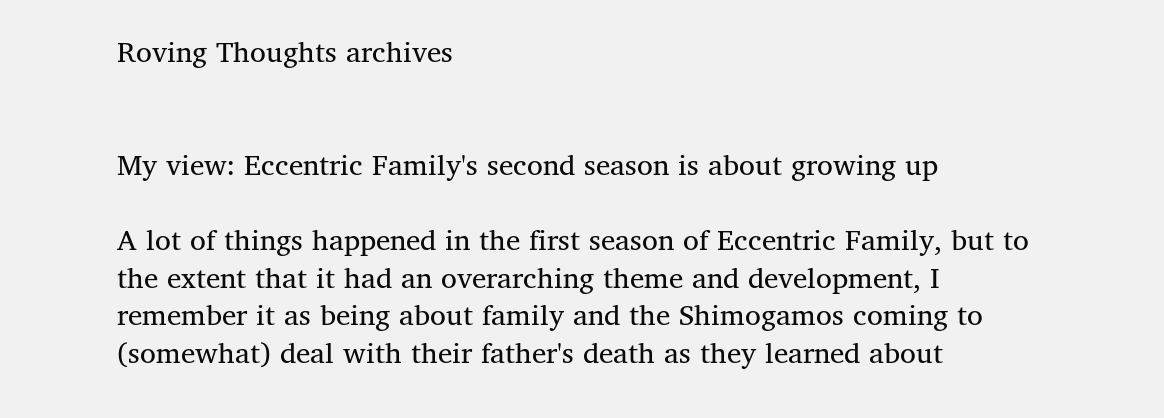Roving Thoughts archives


My view: Eccentric Family's second season is about growing up

A lot of things happened in the first season of Eccentric Family, but to the extent that it had an overarching theme and development, I remember it as being about family and the Shimogamos coming to (somewhat) deal with their father's death as they learned about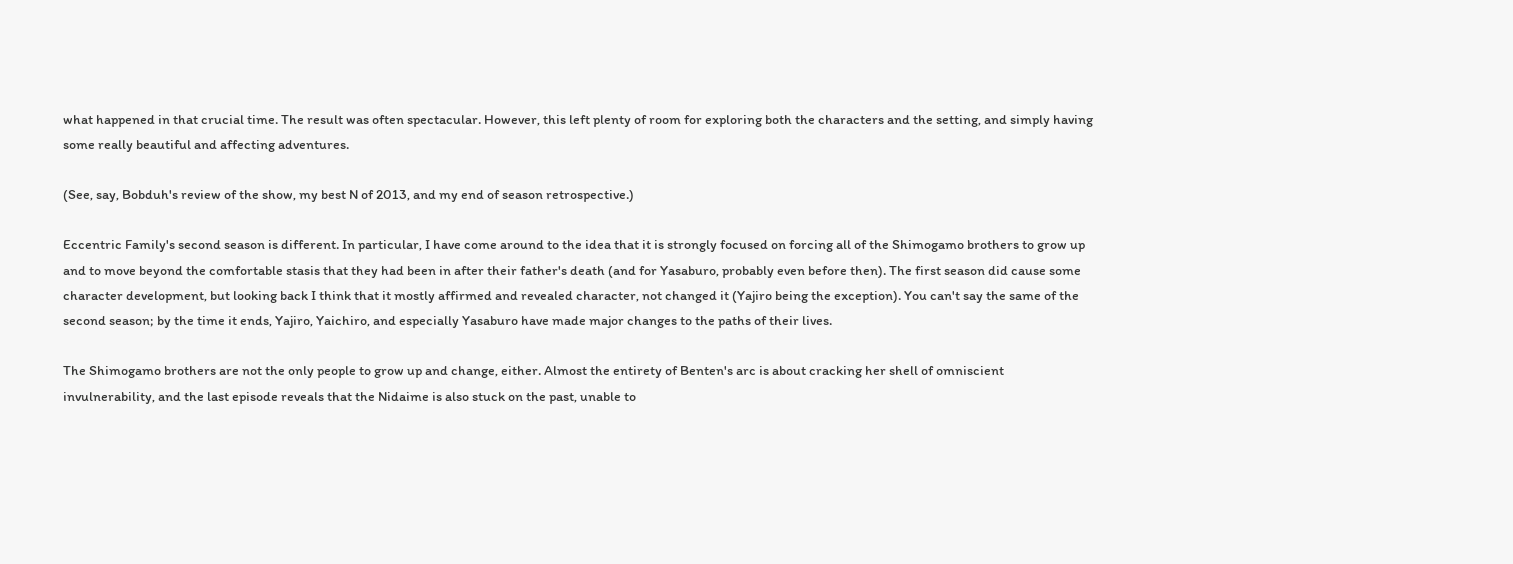what happened in that crucial time. The result was often spectacular. However, this left plenty of room for exploring both the characters and the setting, and simply having some really beautiful and affecting adventures.

(See, say, Bobduh's review of the show, my best N of 2013, and my end of season retrospective.)

Eccentric Family's second season is different. In particular, I have come around to the idea that it is strongly focused on forcing all of the Shimogamo brothers to grow up and to move beyond the comfortable stasis that they had been in after their father's death (and for Yasaburo, probably even before then). The first season did cause some character development, but looking back I think that it mostly affirmed and revealed character, not changed it (Yajiro being the exception). You can't say the same of the second season; by the time it ends, Yajiro, Yaichiro, and especially Yasaburo have made major changes to the paths of their lives.

The Shimogamo brothers are not the only people to grow up and change, either. Almost the entirety of Benten's arc is about cracking her shell of omniscient invulnerability, and the last episode reveals that the Nidaime is also stuck on the past, unable to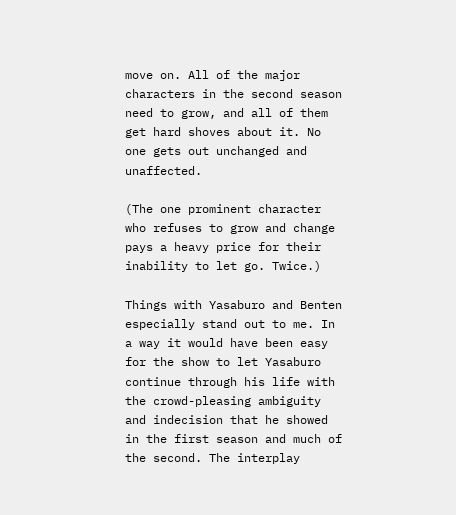move on. All of the major characters in the second season need to grow, and all of them get hard shoves about it. No one gets out unchanged and unaffected.

(The one prominent character who refuses to grow and change pays a heavy price for their inability to let go. Twice.)

Things with Yasaburo and Benten especially stand out to me. In a way it would have been easy for the show to let Yasaburo continue through his life with the crowd-pleasing ambiguity and indecision that he showed in the first season and much of the second. The interplay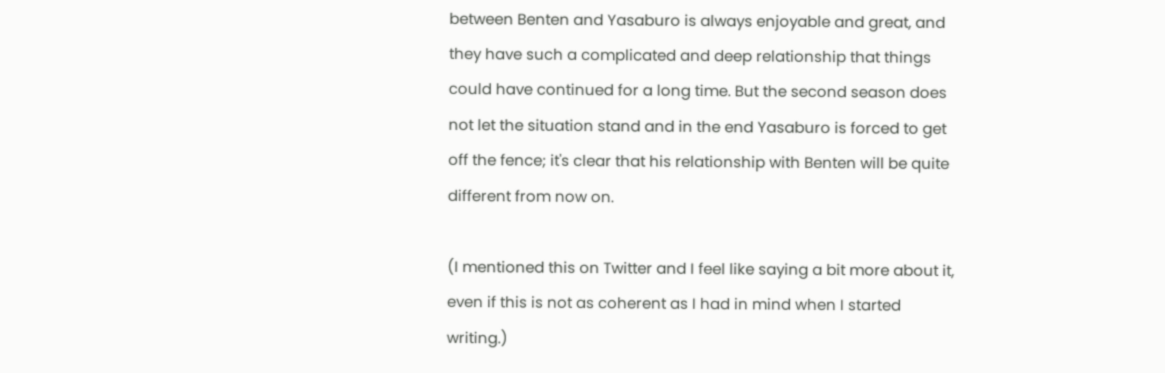between Benten and Yasaburo is always enjoyable and great, and they have such a complicated and deep relationship that things could have continued for a long time. But the second season does not let the situation stand and in the end Yasaburo is forced to get off the fence; it's clear that his relationship with Benten will be quite different from now on.

(I mentioned this on Twitter and I feel like saying a bit more about it, even if this is not as coherent as I had in mind when I started writing.)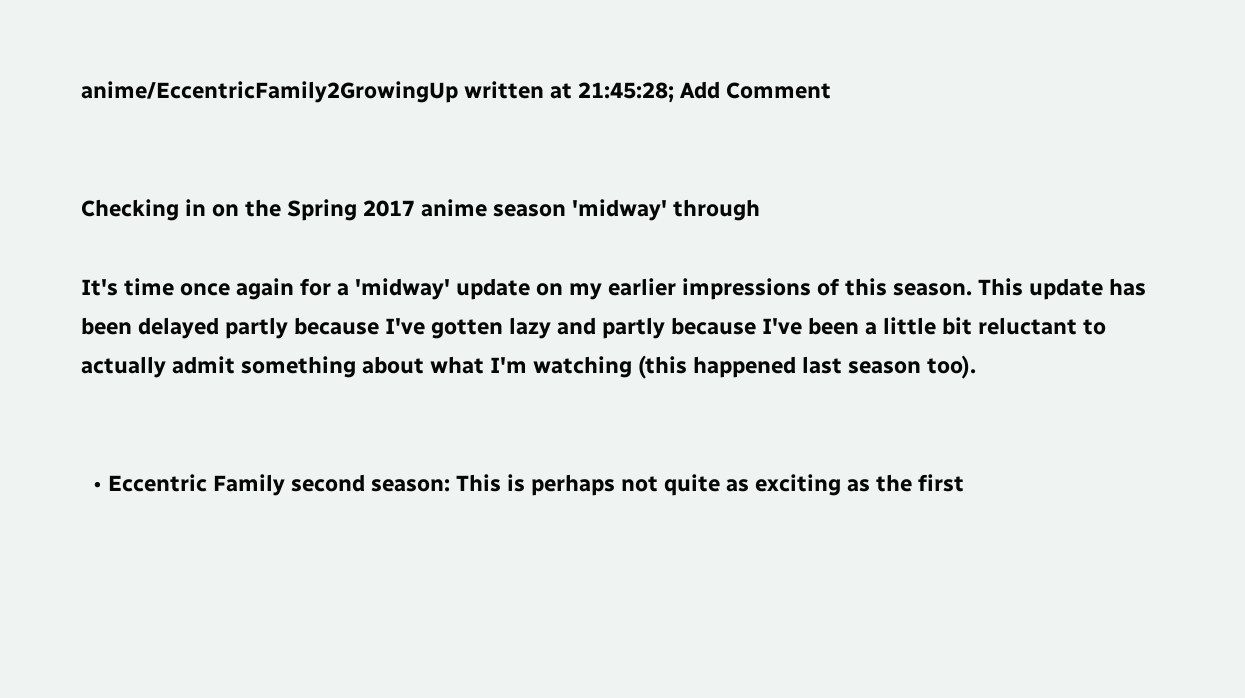anime/EccentricFamily2GrowingUp written at 21:45:28; Add Comment


Checking in on the Spring 2017 anime season 'midway' through

It's time once again for a 'midway' update on my earlier impressions of this season. This update has been delayed partly because I've gotten lazy and partly because I've been a little bit reluctant to actually admit something about what I'm watching (this happened last season too).


  • Eccentric Family second season: This is perhaps not quite as exciting as the first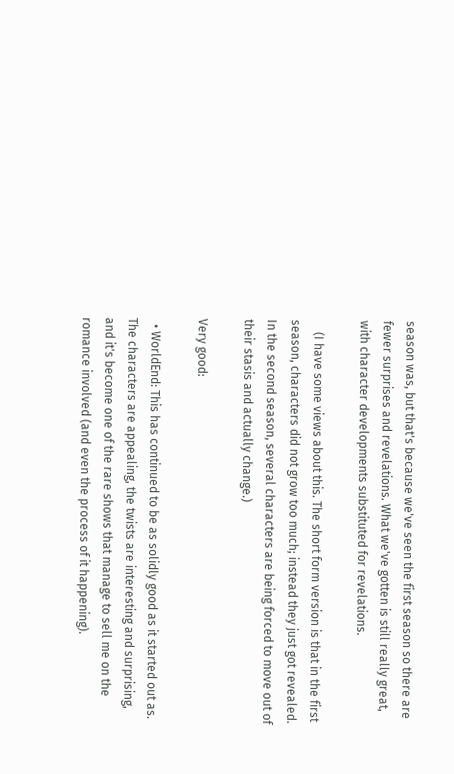season was, but that's because we've seen the first season so there are fewer surprises and revelations. What we've gotten is still really great, with character developments substituted for revelations.

    (I have some views about this. The short form version is that in the first season, characters did not grow too much; instead they just got revealed. In the second season, several characters are being forced to move out of their stasis and actually change.)

Very good:

  • WorldEnd: This has continued to be as solidly good as it started out as. The characters are appealing, the twists are interesting and surprising, and it's become one of the rare shows that manage to sell me on the romance involved (and even the process of it happening).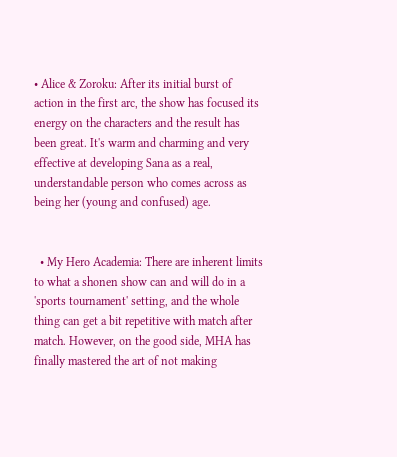• Alice & Zoroku: After its initial burst of action in the first arc, the show has focused its energy on the characters and the result has been great. It's warm and charming and very effective at developing Sana as a real, understandable person who comes across as being her (young and confused) age.


  • My Hero Academia: There are inherent limits to what a shonen show can and will do in a 'sports tournament' setting, and the whole thing can get a bit repetitive with match after match. However, on the good side, MHA has finally mastered the art of not making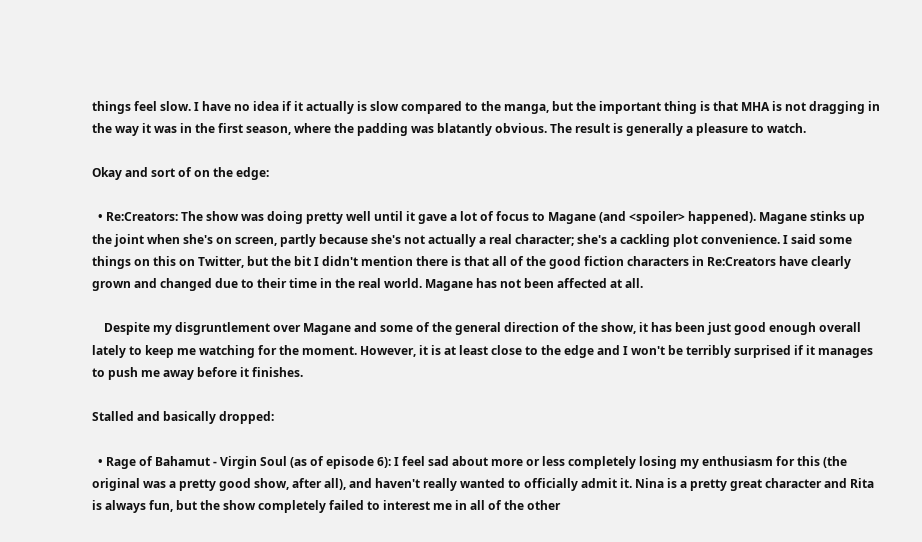things feel slow. I have no idea if it actually is slow compared to the manga, but the important thing is that MHA is not dragging in the way it was in the first season, where the padding was blatantly obvious. The result is generally a pleasure to watch.

Okay and sort of on the edge:

  • Re:Creators: The show was doing pretty well until it gave a lot of focus to Magane (and <spoiler> happened). Magane stinks up the joint when she's on screen, partly because she's not actually a real character; she's a cackling plot convenience. I said some things on this on Twitter, but the bit I didn't mention there is that all of the good fiction characters in Re:Creators have clearly grown and changed due to their time in the real world. Magane has not been affected at all.

    Despite my disgruntlement over Magane and some of the general direction of the show, it has been just good enough overall lately to keep me watching for the moment. However, it is at least close to the edge and I won't be terribly surprised if it manages to push me away before it finishes.

Stalled and basically dropped:

  • Rage of Bahamut - Virgin Soul (as of episode 6): I feel sad about more or less completely losing my enthusiasm for this (the original was a pretty good show, after all), and haven't really wanted to officially admit it. Nina is a pretty great character and Rita is always fun, but the show completely failed to interest me in all of the other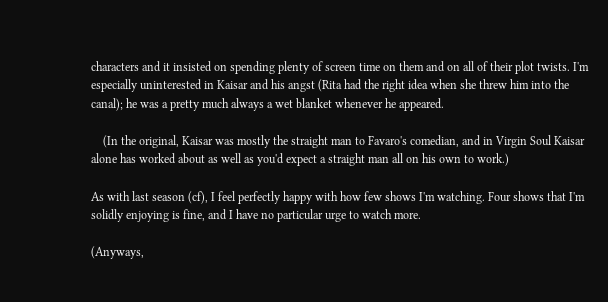characters and it insisted on spending plenty of screen time on them and on all of their plot twists. I'm especially uninterested in Kaisar and his angst (Rita had the right idea when she threw him into the canal); he was a pretty much always a wet blanket whenever he appeared.

    (In the original, Kaisar was mostly the straight man to Favaro's comedian, and in Virgin Soul Kaisar alone has worked about as well as you'd expect a straight man all on his own to work.)

As with last season (cf), I feel perfectly happy with how few shows I'm watching. Four shows that I'm solidly enjoying is fine, and I have no particular urge to watch more.

(Anyways,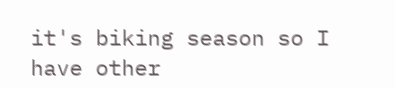it's biking season so I have other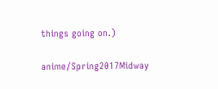things going on.)

anime/Spring2017Midway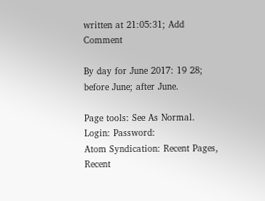written at 21:05:31; Add Comment

By day for June 2017: 19 28; before June; after June.

Page tools: See As Normal.
Login: Password:
Atom Syndication: Recent Pages, Recent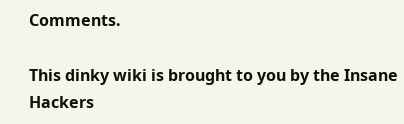Comments.

This dinky wiki is brought to you by the Insane Hackers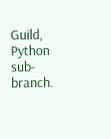Guild, Python sub-branch.